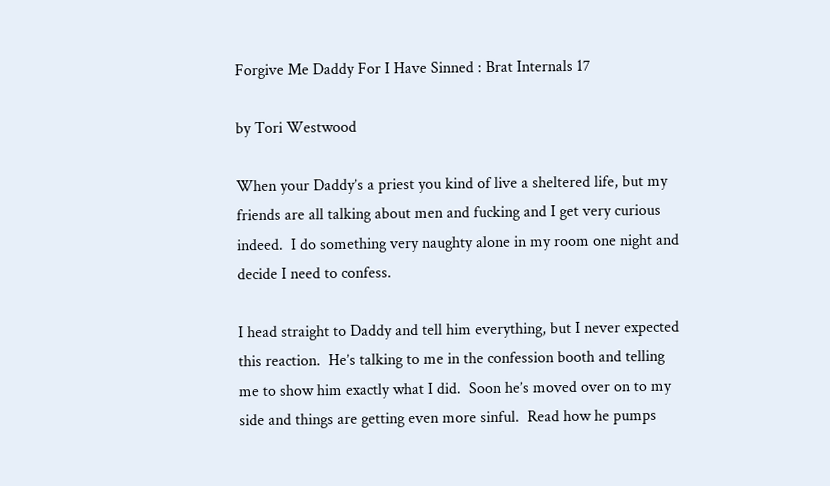Forgive Me Daddy For I Have Sinned : Brat Internals 17

by Tori Westwood

When your Daddy’s a priest you kind of live a sheltered life, but my friends are all talking about men and fucking and I get very curious indeed.  I do something very naughty alone in my room one night and decide I need to confess.

I head straight to Daddy and tell him everything, but I never expected this reaction.  He’s talking to me in the confession booth and telling me to show him exactly what I did.  Soon he’s moved over on to my side and things are getting even more sinful.  Read how he pumps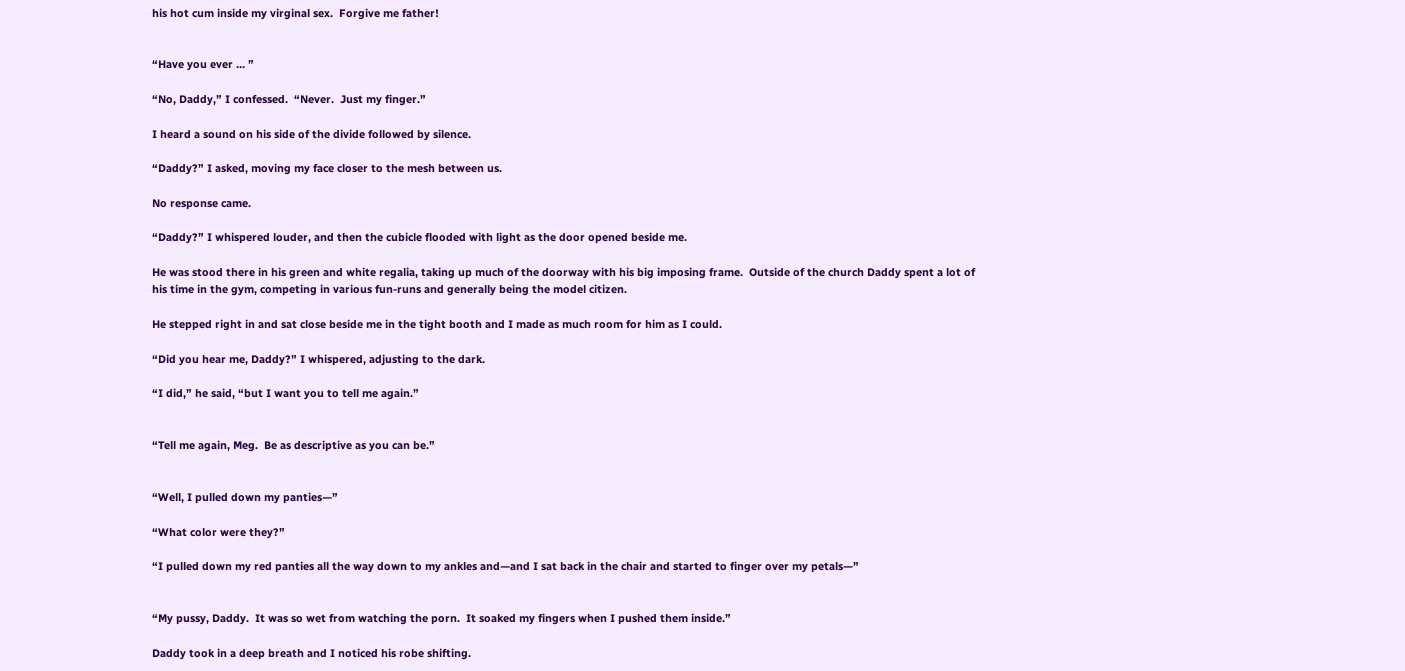his hot cum inside my virginal sex.  Forgive me father!


“Have you ever … ”

“No, Daddy,” I confessed.  “Never.  Just my finger.”

I heard a sound on his side of the divide followed by silence.

“Daddy?” I asked, moving my face closer to the mesh between us.

No response came.

“Daddy?” I whispered louder, and then the cubicle flooded with light as the door opened beside me.

He was stood there in his green and white regalia, taking up much of the doorway with his big imposing frame.  Outside of the church Daddy spent a lot of his time in the gym, competing in various fun-runs and generally being the model citizen.

He stepped right in and sat close beside me in the tight booth and I made as much room for him as I could.

“Did you hear me, Daddy?” I whispered, adjusting to the dark.

“I did,” he said, “but I want you to tell me again.”


“Tell me again, Meg.  Be as descriptive as you can be.”


“Well, I pulled down my panties—”

“What color were they?”

“I pulled down my red panties all the way down to my ankles and—and I sat back in the chair and started to finger over my petals—”


“My pussy, Daddy.  It was so wet from watching the porn.  It soaked my fingers when I pushed them inside.”

Daddy took in a deep breath and I noticed his robe shifting.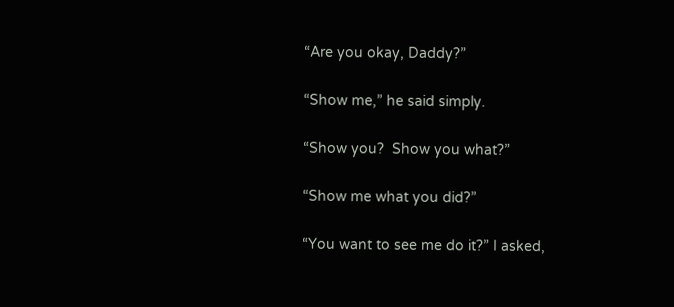“Are you okay, Daddy?”

“Show me,” he said simply.

“Show you?  Show you what?”

“Show me what you did?”

“You want to see me do it?” I asked,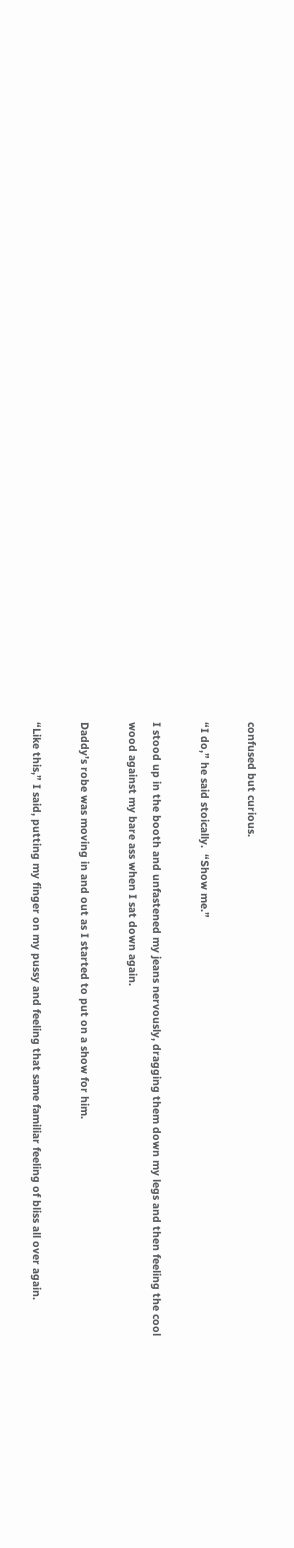confused but curious.

“I do,” he said stoically.  “Show me.”

I stood up in the booth and unfastened my jeans nervously, dragging them down my legs and then feeling the cool wood against my bare ass when I sat down again.

Daddy’s robe was moving in and out as I started to put on a show for him.

“Like this,” I said, putting my finger on my pussy and feeling that same familiar feeling of bliss all over again.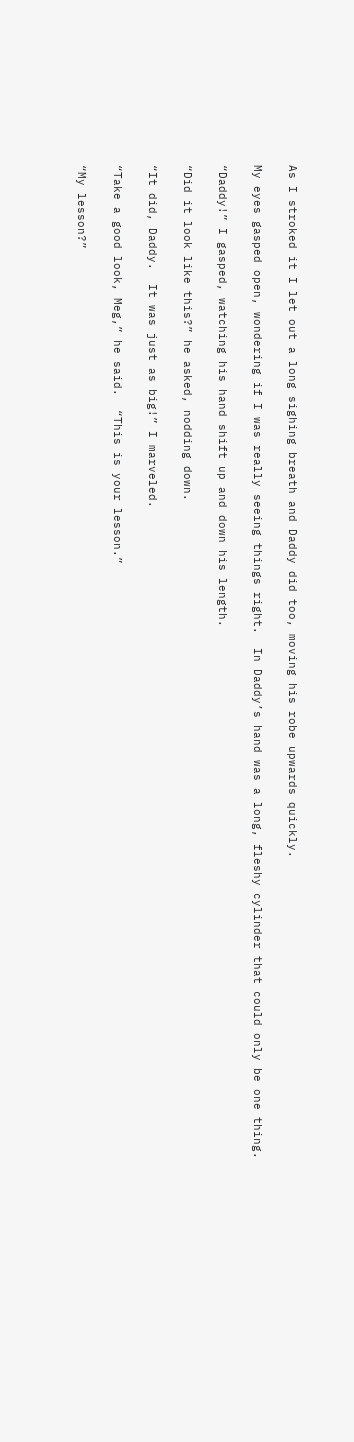As I stroked it I let out a long sighing breath and Daddy did too, moving his robe upwards quickly.

My eyes gasped open, wondering if I was really seeing things right.  In Daddy’s hand was a long, fleshy cylinder that could only be one thing.

“Daddy!” I gasped, watching his hand shift up and down his length.

“Did it look like this?” he asked, nodding down.

“It did, Daddy.  It was just as big!” I marveled.

“Take a good look, Meg,” he said.  “This is your lesson.”

“My lesson?”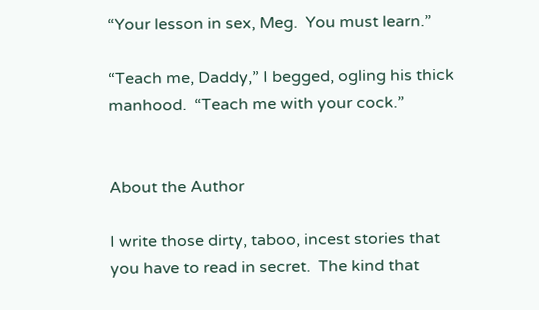“Your lesson in sex, Meg.  You must learn.”

“Teach me, Daddy,” I begged, ogling his thick manhood.  “Teach me with your cock.”


About the Author

I write those dirty, taboo, incest stories that you have to read in secret.  The kind that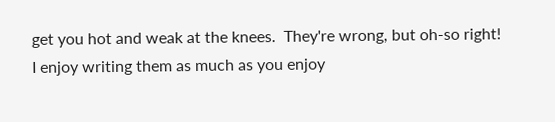get you hot and weak at the knees.  They're wrong, but oh-so right!
I enjoy writing them as much as you enjoy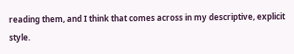reading them, and I think that comes across in my descriptive, explicit style.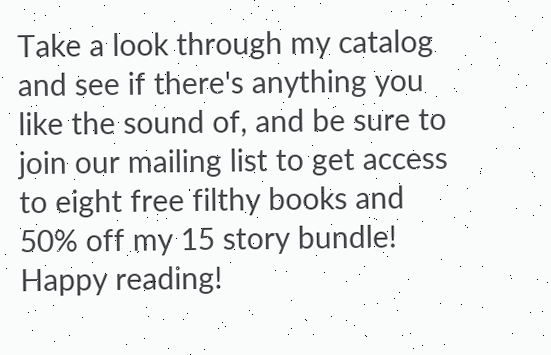Take a look through my catalog and see if there's anything you like the sound of, and be sure to join our mailing list to get access to eight free filthy books and 50% off my 15 story bundle!
Happy reading!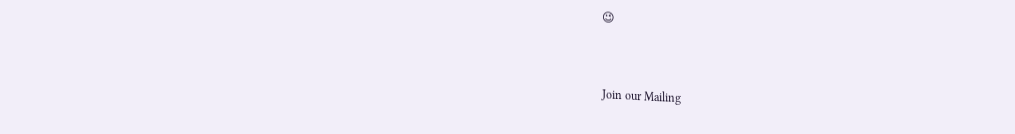😉


Join our Mailing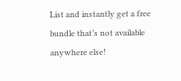List and instantly get a free bundle that’s not available anywhere else!